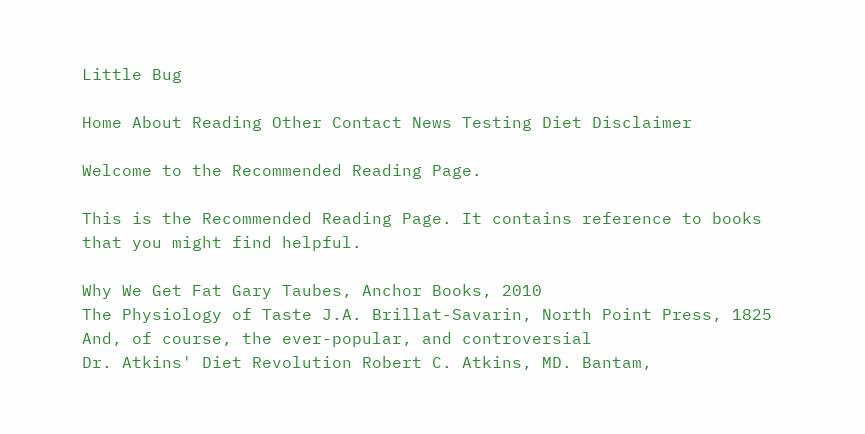Little Bug

Home About Reading Other Contact News Testing Diet Disclaimer

Welcome to the Recommended Reading Page.

This is the Recommended Reading Page. It contains reference to books that you might find helpful.

Why We Get Fat Gary Taubes, Anchor Books, 2010
The Physiology of Taste J.A. Brillat-Savarin, North Point Press, 1825
And, of course, the ever-popular, and controversial
Dr. Atkins' Diet Revolution Robert C. Atkins, MD. Bantam,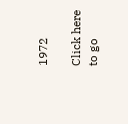1972

Click here to go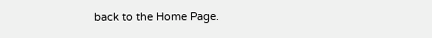back to the Home Page.